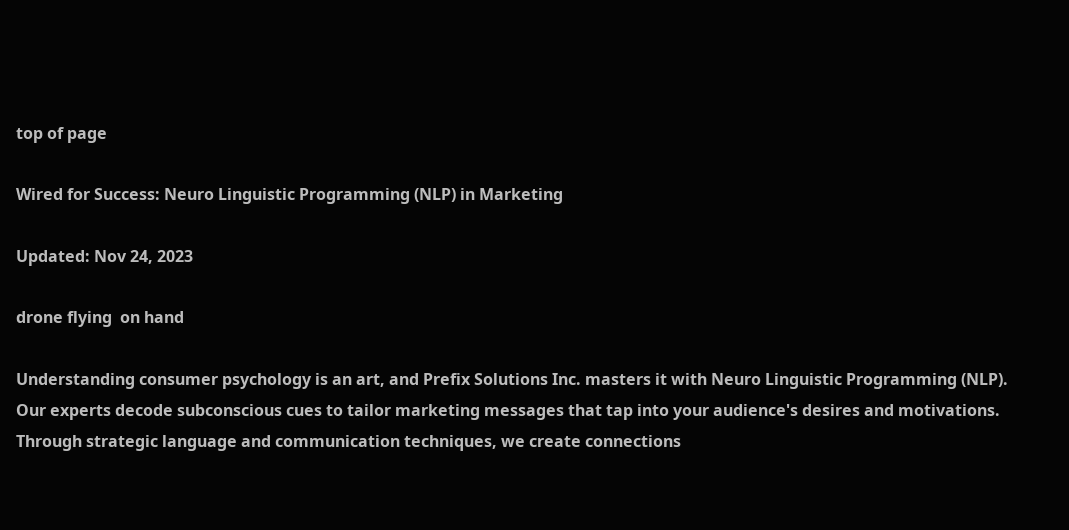top of page

Wired for Success: Neuro Linguistic Programming (NLP) in Marketing

Updated: Nov 24, 2023

drone flying  on hand

Understanding consumer psychology is an art, and Prefix Solutions Inc. masters it with Neuro Linguistic Programming (NLP). Our experts decode subconscious cues to tailor marketing messages that tap into your audience's desires and motivations. Through strategic language and communication techniques, we create connections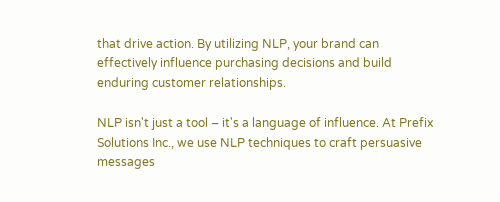that drive action. By utilizing NLP, your brand can effectively influence purchasing decisions and build enduring customer relationships.

NLP isn't just a tool – it's a language of influence. At Prefix Solutions Inc., we use NLP techniques to craft persuasive messages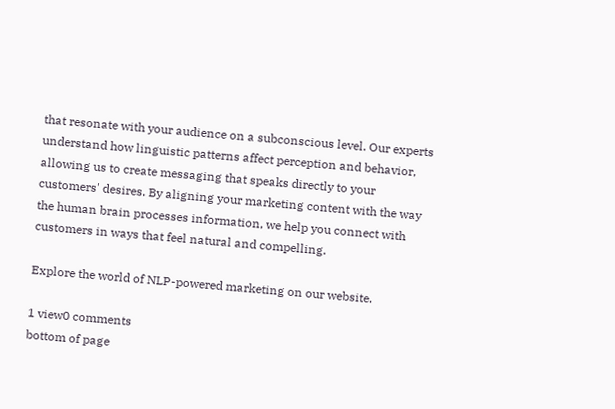that resonate with your audience on a subconscious level. Our experts understand how linguistic patterns affect perception and behavior, allowing us to create messaging that speaks directly to your customers' desires. By aligning your marketing content with the way the human brain processes information, we help you connect with customers in ways that feel natural and compelling.

Explore the world of NLP-powered marketing on our website.

1 view0 comments
bottom of page